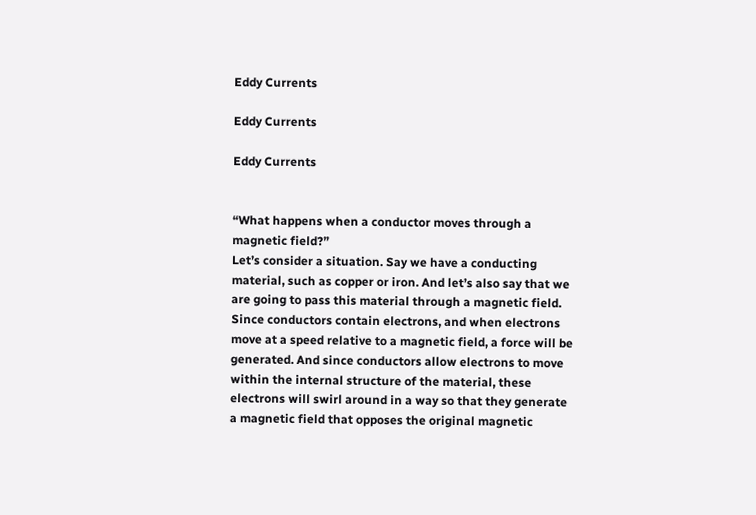Eddy Currents

Eddy Currents

Eddy Currents


“What happens when a conductor moves through a magnetic field?”
Let’s consider a situation. Say we have a conducting material, such as copper or iron. And let’s also say that we are going to pass this material through a magnetic field. Since conductors contain electrons, and when electrons move at a speed relative to a magnetic field, a force will be generated. And since conductors allow electrons to move within the internal structure of the material, these electrons will swirl around in a way so that they generate a magnetic field that opposes the original magnetic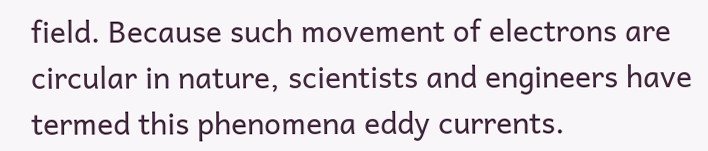field. Because such movement of electrons are circular in nature, scientists and engineers have termed this phenomena eddy currents.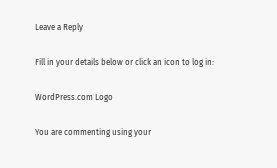Leave a Reply

Fill in your details below or click an icon to log in:

WordPress.com Logo

You are commenting using your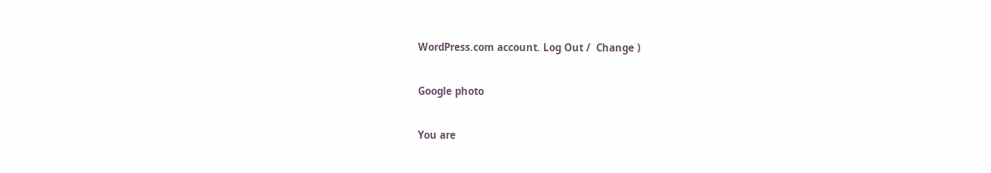WordPress.com account. Log Out /  Change )

Google photo

You are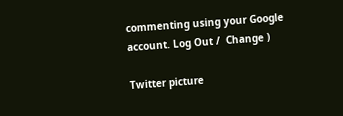commenting using your Google account. Log Out /  Change )

Twitter picture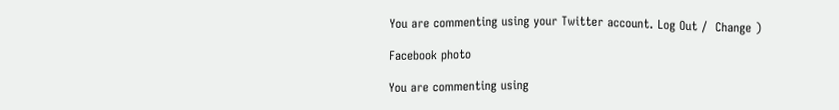You are commenting using your Twitter account. Log Out /  Change )

Facebook photo

You are commenting using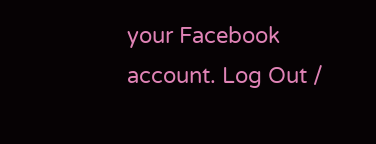your Facebook account. Log Out /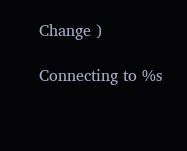Change )

Connecting to %s